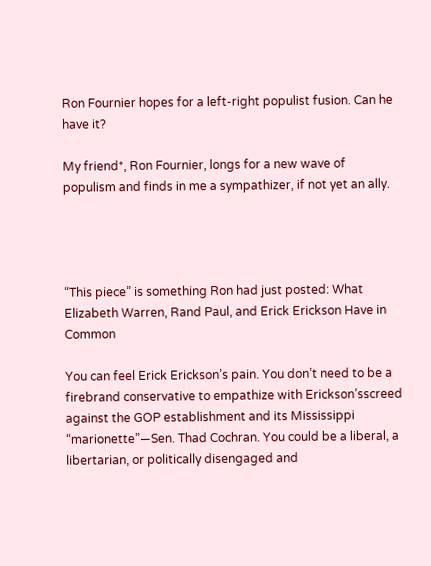Ron Fournier hopes for a left-right populist fusion. Can he have it?

My friend*, Ron Fournier, longs for a new wave of populism and finds in me a sympathizer, if not yet an ally.




“This piece” is something Ron had just posted: What Elizabeth Warren, Rand Paul, and Erick Erickson Have in Common

You can feel Erick Erickson’s pain. You don’t need to be a firebrand conservative to empathize with Erickson’sscreed against the GOP establishment and its Mississippi “marionette”—Sen. Thad Cochran. You could be a liberal, a libertarian, or politically disengaged and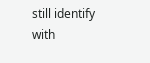still identify with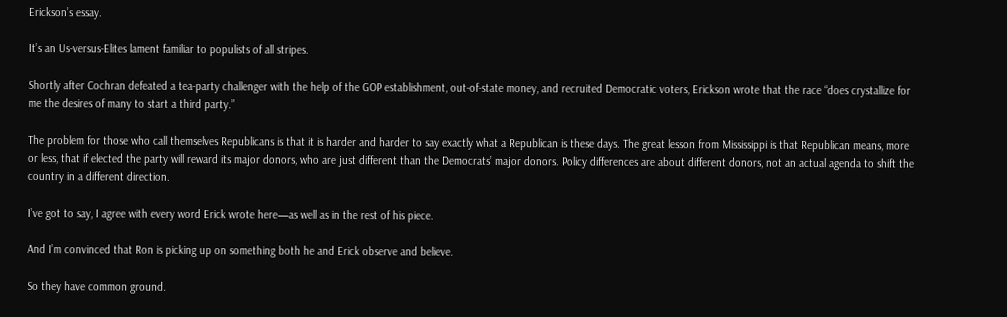Erickson’s essay.

It’s an Us-versus-Elites lament familiar to populists of all stripes.

Shortly after Cochran defeated a tea-party challenger with the help of the GOP establishment, out-of-state money, and recruited Democratic voters, Erickson wrote that the race “does crystallize for me the desires of many to start a third party.”

The problem for those who call themselves Republicans is that it is harder and harder to say exactly what a Republican is these days. The great lesson from Mississippi is that Republican means, more or less, that if elected the party will reward its major donors, who are just different than the Democrats’ major donors. Policy differences are about different donors, not an actual agenda to shift the country in a different direction.

I’ve got to say, I agree with every word Erick wrote here—as well as in the rest of his piece.

And I’m convinced that Ron is picking up on something both he and Erick observe and believe.

So they have common ground.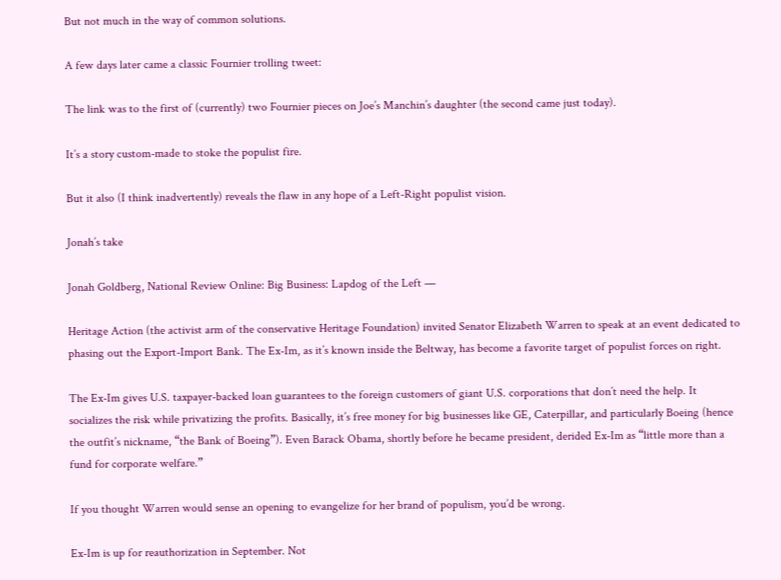But not much in the way of common solutions.

A few days later came a classic Fournier trolling tweet:

The link was to the first of (currently) two Fournier pieces on Joe’s Manchin’s daughter (the second came just today).

It’s a story custom-made to stoke the populist fire.

But it also (I think inadvertently) reveals the flaw in any hope of a Left-Right populist vision.

Jonah’s take

Jonah Goldberg, National Review Online: Big Business: Lapdog of the Left —

Heritage Action (the activist arm of the conservative Heritage Foundation) invited Senator Elizabeth Warren to speak at an event dedicated to phasing out the Export-Import Bank. The Ex-Im, as it’s known inside the Beltway, has become a favorite target of populist forces on right.

The Ex-Im gives U.S. taxpayer-backed loan guarantees to the foreign customers of giant U.S. corporations that don’t need the help. It socializes the risk while privatizing the profits. Basically, it’s free money for big businesses like GE, Caterpillar, and particularly Boeing (hence the outfit’s nickname, “the Bank of Boeing”). Even Barack Obama, shortly before he became president, derided Ex-Im as “little more than a fund for corporate welfare.”

If you thought Warren would sense an opening to evangelize for her brand of populism, you’d be wrong.

Ex-Im is up for reauthorization in September. Not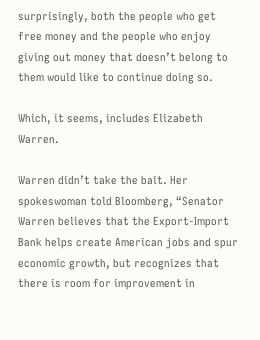surprisingly, both the people who get free money and the people who enjoy giving out money that doesn’t belong to them would like to continue doing so.

Which, it seems, includes Elizabeth Warren.

Warren didn’t take the bait. Her spokeswoman told Bloomberg, “Senator Warren believes that the Export-Import Bank helps create American jobs and spur economic growth, but recognizes that there is room for improvement in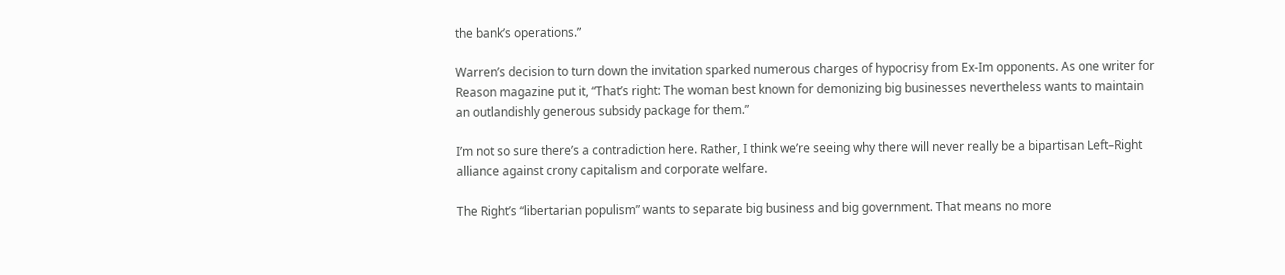the bank’s operations.”

Warren’s decision to turn down the invitation sparked numerous charges of hypocrisy from Ex-Im opponents. As one writer for Reason magazine put it, “That’s right: The woman best known for demonizing big businesses nevertheless wants to maintain an outlandishly generous subsidy package for them.”

I’m not so sure there’s a contradiction here. Rather, I think we’re seeing why there will never really be a bipartisan Left–Right alliance against crony capitalism and corporate welfare.

The Right’s “libertarian populism” wants to separate big business and big government. That means no more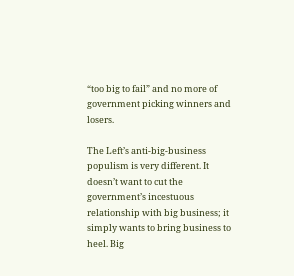“too big to fail” and no more of government picking winners and losers.

The Left’s anti-big-business populism is very different. It doesn’t want to cut the government’s incestuous relationship with big business; it simply wants to bring business to heel. Big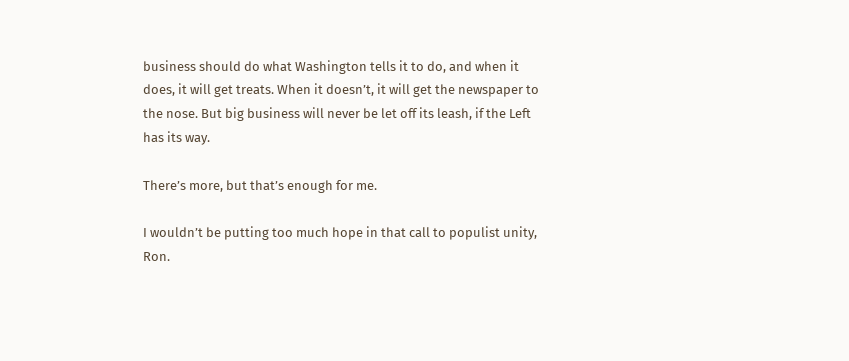business should do what Washington tells it to do, and when it does, it will get treats. When it doesn’t, it will get the newspaper to the nose. But big business will never be let off its leash, if the Left has its way.

There’s more, but that’s enough for me.

I wouldn’t be putting too much hope in that call to populist unity, Ron.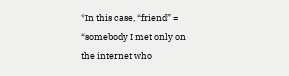*In this case, “friend” = “somebody I met only on the internet who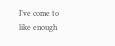I’ve come to like enough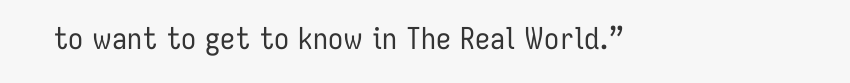to want to get to know in The Real World.”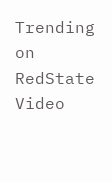Trending on RedState Video